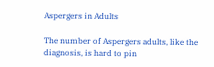Aspergers in Adults

The number of Aspergers adults, like the diagnosis, is hard to pin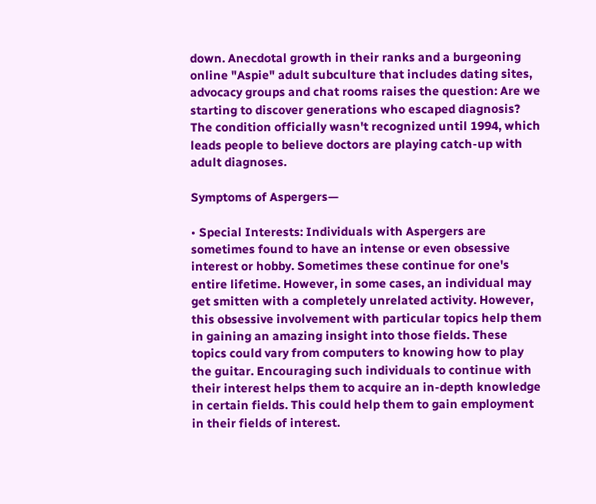down. Anecdotal growth in their ranks and a burgeoning online "Aspie" adult subculture that includes dating sites, advocacy groups and chat rooms raises the question: Are we starting to discover generations who escaped diagnosis? The condition officially wasn't recognized until 1994, which leads people to believe doctors are playing catch-up with adult diagnoses.

Symptoms of Aspergers—

• Special Interests: Individuals with Aspergers are sometimes found to have an intense or even obsessive interest or hobby. Sometimes these continue for one's entire lifetime. However, in some cases, an individual may get smitten with a completely unrelated activity. However, this obsessive involvement with particular topics help them in gaining an amazing insight into those fields. These topics could vary from computers to knowing how to play the guitar. Encouraging such individuals to continue with their interest helps them to acquire an in-depth knowledge in certain fields. This could help them to gain employment in their fields of interest.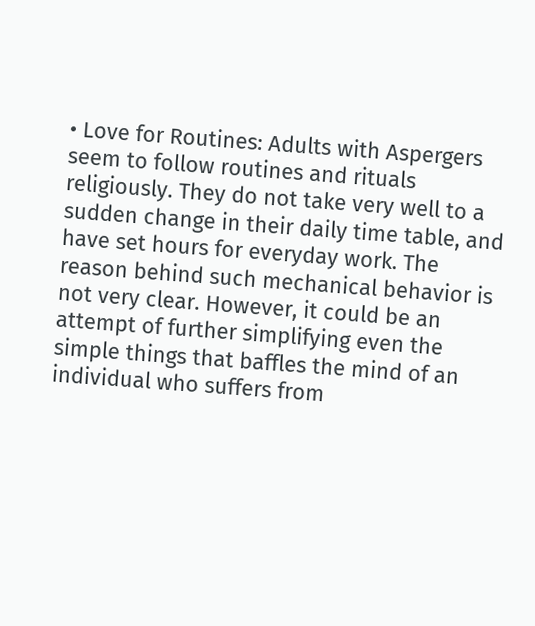• Love for Routines: Adults with Aspergers seem to follow routines and rituals religiously. They do not take very well to a sudden change in their daily time table, and have set hours for everyday work. The reason behind such mechanical behavior is not very clear. However, it could be an attempt of further simplifying even the simple things that baffles the mind of an individual who suffers from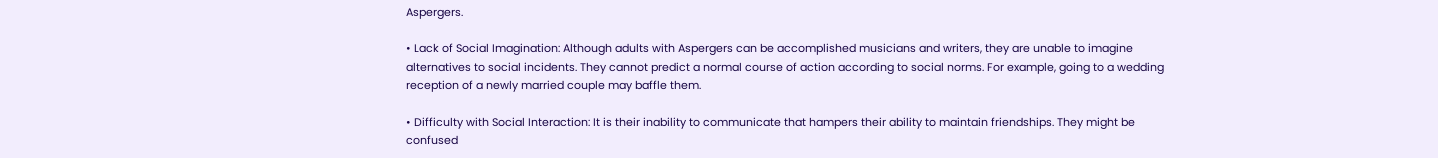Aspergers.

• Lack of Social Imagination: Although adults with Aspergers can be accomplished musicians and writers, they are unable to imagine alternatives to social incidents. They cannot predict a normal course of action according to social norms. For example, going to a wedding reception of a newly married couple may baffle them.

• Difficulty with Social Interaction: It is their inability to communicate that hampers their ability to maintain friendships. They might be confused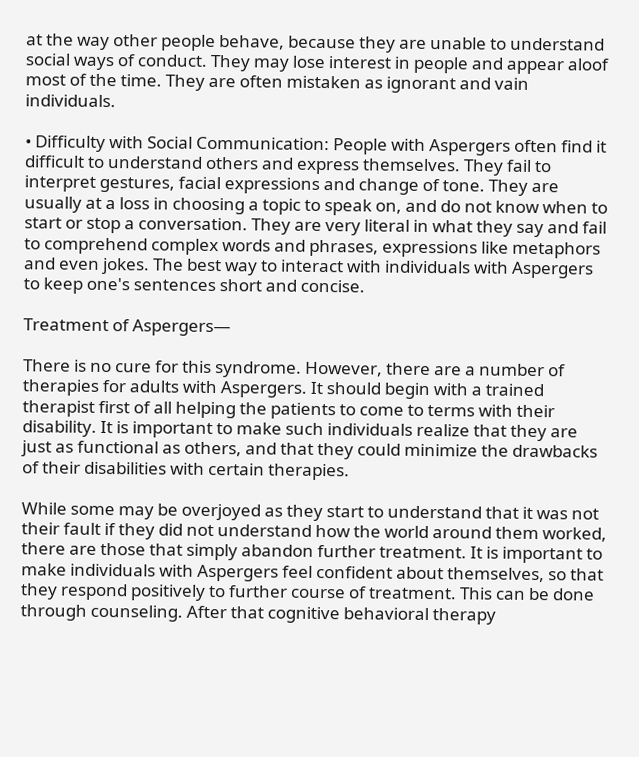at the way other people behave, because they are unable to understand social ways of conduct. They may lose interest in people and appear aloof most of the time. They are often mistaken as ignorant and vain individuals.

• Difficulty with Social Communication: People with Aspergers often find it difficult to understand others and express themselves. They fail to interpret gestures, facial expressions and change of tone. They are usually at a loss in choosing a topic to speak on, and do not know when to start or stop a conversation. They are very literal in what they say and fail to comprehend complex words and phrases, expressions like metaphors and even jokes. The best way to interact with individuals with Aspergers to keep one's sentences short and concise.

Treatment of Aspergers—

There is no cure for this syndrome. However, there are a number of therapies for adults with Aspergers. It should begin with a trained therapist first of all helping the patients to come to terms with their disability. It is important to make such individuals realize that they are just as functional as others, and that they could minimize the drawbacks of their disabilities with certain therapies.

While some may be overjoyed as they start to understand that it was not their fault if they did not understand how the world around them worked, there are those that simply abandon further treatment. It is important to make individuals with Aspergers feel confident about themselves, so that they respond positively to further course of treatment. This can be done through counseling. After that cognitive behavioral therapy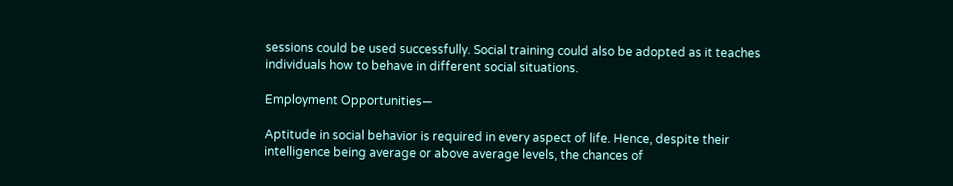sessions could be used successfully. Social training could also be adopted as it teaches individuals how to behave in different social situations.

Employment Opportunities—

Aptitude in social behavior is required in every aspect of life. Hence, despite their intelligence being average or above average levels, the chances of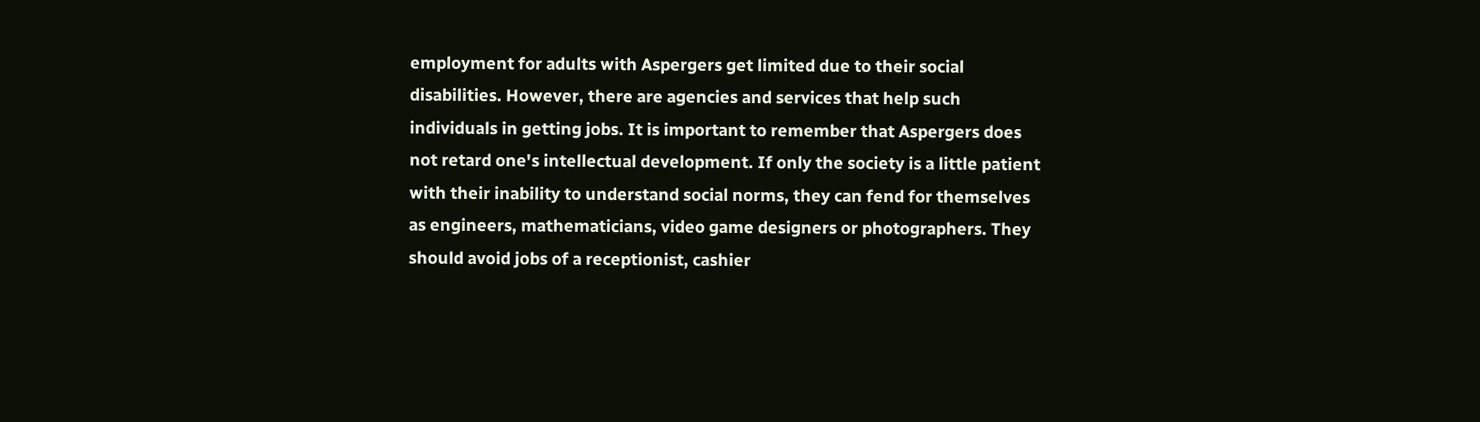employment for adults with Aspergers get limited due to their social disabilities. However, there are agencies and services that help such individuals in getting jobs. It is important to remember that Aspergers does not retard one's intellectual development. If only the society is a little patient with their inability to understand social norms, they can fend for themselves as engineers, mathematicians, video game designers or photographers. They should avoid jobs of a receptionist, cashier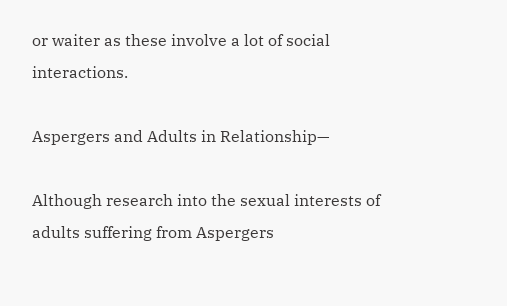or waiter as these involve a lot of social interactions.

Aspergers and Adults in Relationship—

Although research into the sexual interests of adults suffering from Aspergers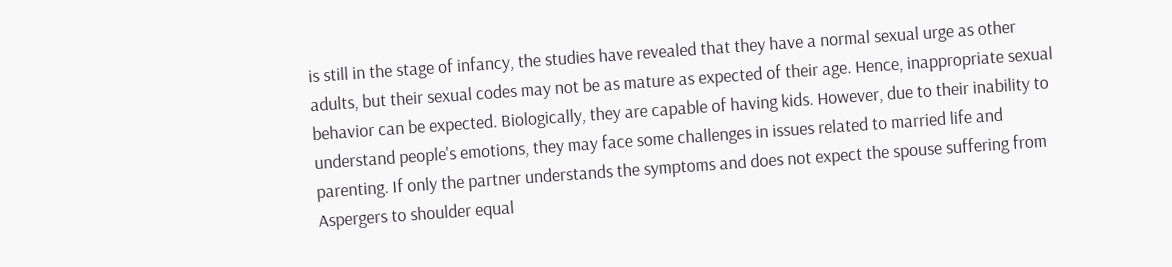is still in the stage of infancy, the studies have revealed that they have a normal sexual urge as other adults, but their sexual codes may not be as mature as expected of their age. Hence, inappropriate sexual behavior can be expected. Biologically, they are capable of having kids. However, due to their inability to understand people's emotions, they may face some challenges in issues related to married life and parenting. If only the partner understands the symptoms and does not expect the spouse suffering from Aspergers to shoulder equal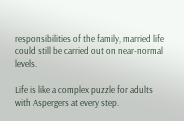responsibilities of the family, married life could still be carried out on near-normal levels.

Life is like a complex puzzle for adults with Aspergers at every step.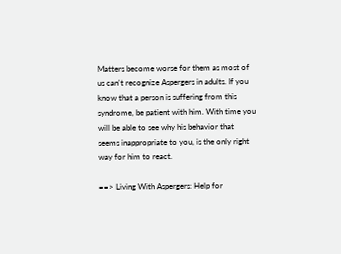Matters become worse for them as most of us can't recognize Aspergers in adults. If you know that a person is suffering from this syndrome, be patient with him. With time you will be able to see why his behavior that seems inappropriate to you, is the only right way for him to react.

==> Living With Aspergers: Help for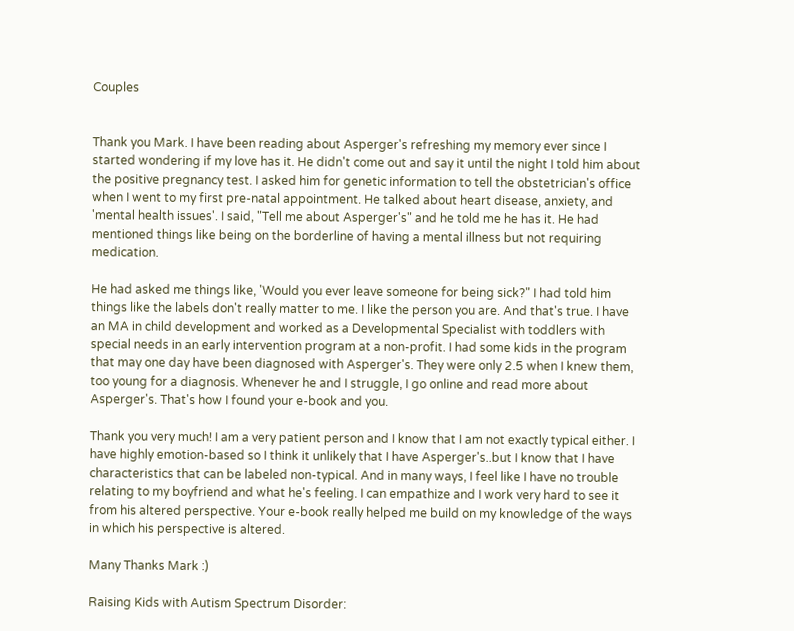Couples


Thank you Mark. I have been reading about Asperger's refreshing my memory ever since I started wondering if my love has it. He didn't come out and say it until the night I told him about the positive pregnancy test. I asked him for genetic information to tell the obstetrician's office when I went to my first pre-natal appointment. He talked about heart disease, anxiety, and 'mental health issues'. I said, "Tell me about Asperger's" and he told me he has it. He had mentioned things like being on the borderline of having a mental illness but not requiring medication.

He had asked me things like, 'Would you ever leave someone for being sick?" I had told him things like the labels don't really matter to me. I like the person you are. And that's true. I have an MA in child development and worked as a Developmental Specialist with toddlers with special needs in an early intervention program at a non-profit. I had some kids in the program that may one day have been diagnosed with Asperger's. They were only 2.5 when I knew them, too young for a diagnosis. Whenever he and I struggle, I go online and read more about Asperger's. That's how I found your e-book and you.

Thank you very much! I am a very patient person and I know that I am not exactly typical either. I have highly emotion-based so I think it unlikely that I have Asperger's..but I know that I have characteristics that can be labeled non-typical. And in many ways, I feel like I have no trouble relating to my boyfriend and what he's feeling. I can empathize and I work very hard to see it from his altered perspective. Your e-book really helped me build on my knowledge of the ways in which his perspective is altered.

Many Thanks Mark :)

Raising Kids with Autism Spectrum Disorder: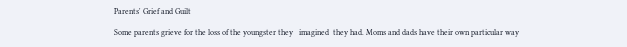Parents' Grief and Guilt

Some parents grieve for the loss of the youngster they   imagined  they had. Moms and dads have their own particular way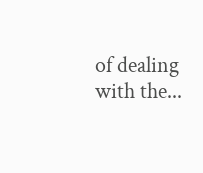of dealing with the...